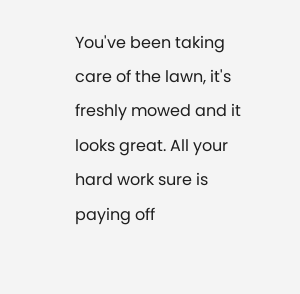You've been taking care of the lawn, it's freshly mowed and it looks great. All your hard work sure is paying off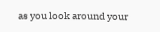as you look around your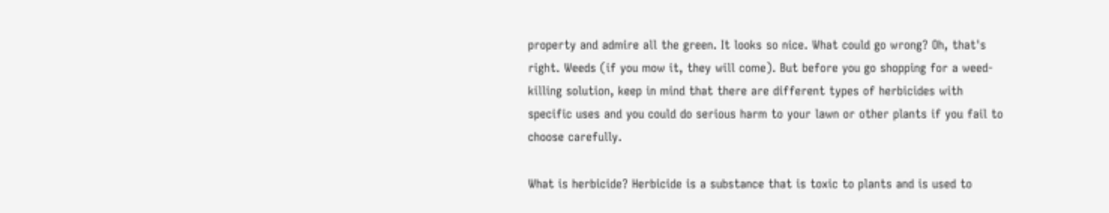property and admire all the green. It looks so nice. What could go wrong? Oh, that's right. Weeds (if you mow it, they will come). But before you go shopping for a weed-killing solution, keep in mind that there are different types of herbicides with specific uses and you could do serious harm to your lawn or other plants if you fail to choose carefully.

What is herbicide? Herbicide is a substance that is toxic to plants and is used to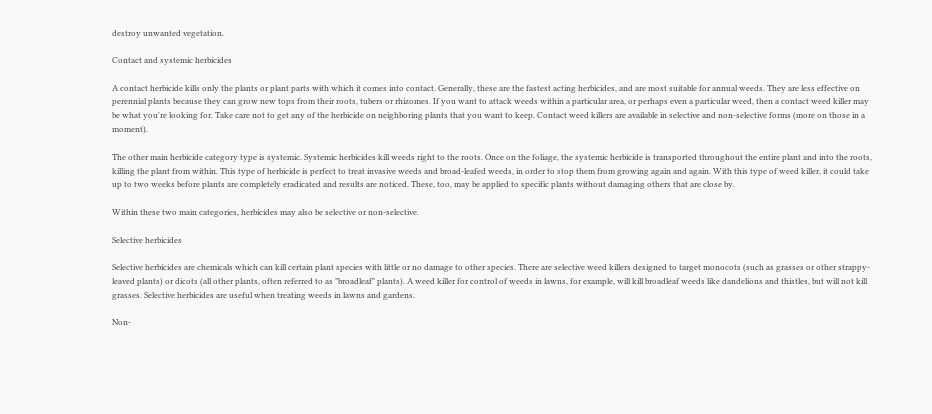destroy unwanted vegetation.

Contact and systemic herbicides

A contact herbicide kills only the plants or plant parts with which it comes into contact. Generally, these are the fastest acting herbicides, and are most suitable for annual weeds. They are less effective on perennial plants because they can grow new tops from their roots, tubers or rhizomes. If you want to attack weeds within a particular area, or perhaps even a particular weed, then a contact weed killer may be what you're looking for. Take care not to get any of the herbicide on neighboring plants that you want to keep. Contact weed killers are available in selective and non-selective forms (more on those in a moment).

The other main herbicide category type is systemic. Systemic herbicides kill weeds right to the roots. Once on the foliage, the systemic herbicide is transported throughout the entire plant and into the roots, killing the plant from within. This type of herbicide is perfect to treat invasive weeds and broad-leafed weeds, in order to stop them from growing again and again. With this type of weed killer, it could take up to two weeks before plants are completely eradicated and results are noticed. These, too, may be applied to specific plants without damaging others that are close by.

Within these two main categories, herbicides may also be selective or non-selective.

Selective herbicides

Selective herbicides are chemicals which can kill certain plant species with little or no damage to other species. There are selective weed killers designed to target monocots (such as grasses or other strappy-leaved plants) or dicots (all other plants, often referred to as "broadleaf" plants). A weed killer for control of weeds in lawns, for example, will kill broadleaf weeds like dandelions and thistles, but will not kill grasses. Selective herbicides are useful when treating weeds in lawns and gardens.

Non-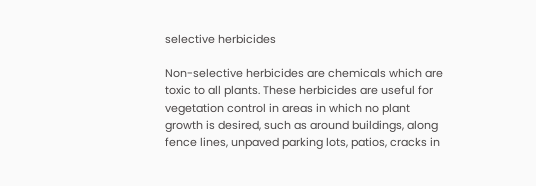selective herbicides

Non-selective herbicides are chemicals which are toxic to all plants. These herbicides are useful for vegetation control in areas in which no plant growth is desired, such as around buildings, along fence lines, unpaved parking lots, patios, cracks in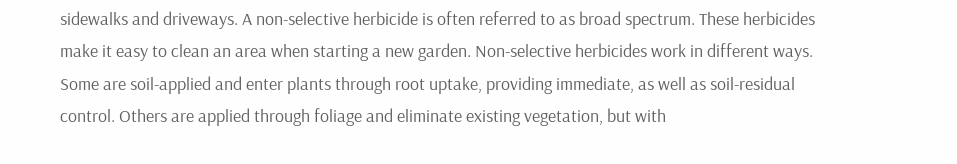sidewalks and driveways. A non-selective herbicide is often referred to as broad spectrum. These herbicides make it easy to clean an area when starting a new garden. Non-selective herbicides work in different ways. Some are soil-applied and enter plants through root uptake, providing immediate, as well as soil-residual control. Others are applied through foliage and eliminate existing vegetation, but with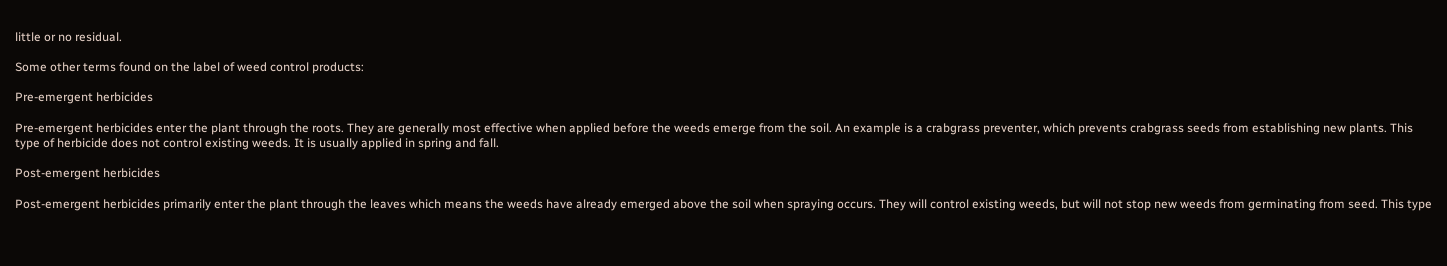little or no residual.

Some other terms found on the label of weed control products:

Pre-emergent herbicides

Pre-emergent herbicides enter the plant through the roots. They are generally most effective when applied before the weeds emerge from the soil. An example is a crabgrass preventer, which prevents crabgrass seeds from establishing new plants. This type of herbicide does not control existing weeds. It is usually applied in spring and fall.

Post-emergent herbicides

Post-emergent herbicides primarily enter the plant through the leaves which means the weeds have already emerged above the soil when spraying occurs. They will control existing weeds, but will not stop new weeds from germinating from seed. This type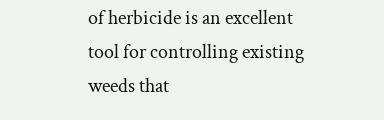of herbicide is an excellent tool for controlling existing weeds that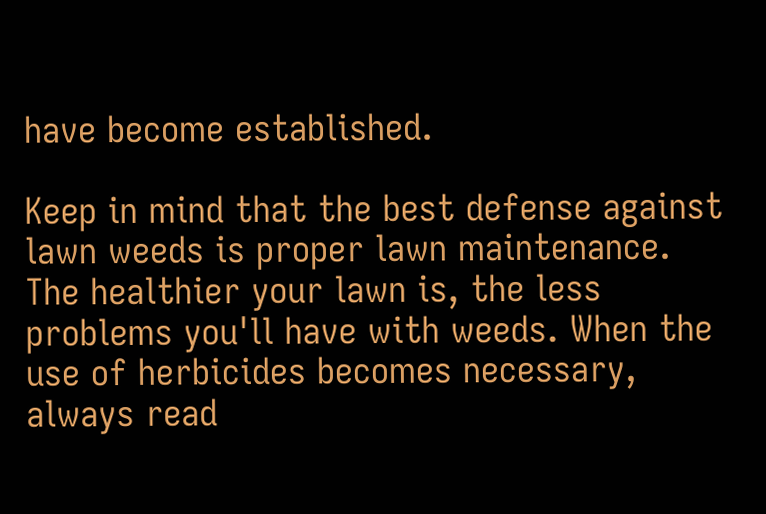have become established.

Keep in mind that the best defense against lawn weeds is proper lawn maintenance. The healthier your lawn is, the less problems you'll have with weeds. When the use of herbicides becomes necessary, always read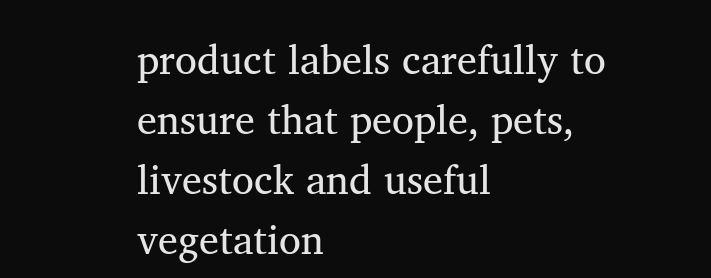product labels carefully to ensure that people, pets, livestock and useful vegetation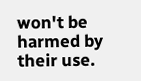won't be harmed by their use.